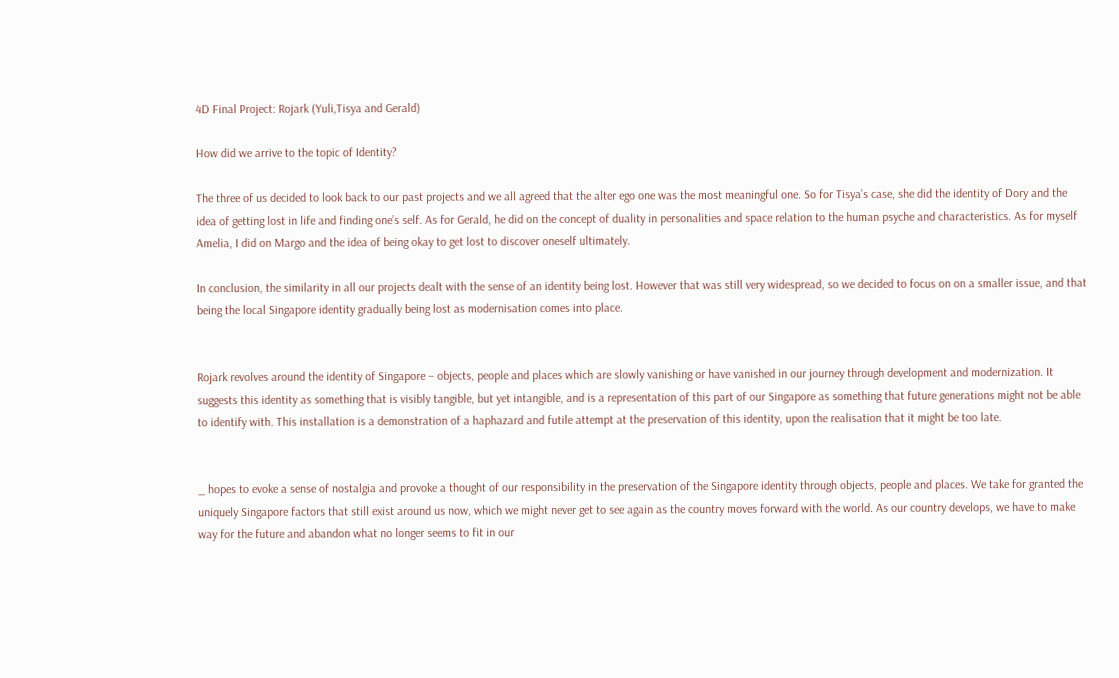4D Final Project: Rojark (Yuli,Tisya and Gerald)

How did we arrive to the topic of Identity?

The three of us decided to look back to our past projects and we all agreed that the alter ego one was the most meaningful one. So for Tisya’s case, she did the identity of Dory and the idea of getting lost in life and finding one’s self. As for Gerald, he did on the concept of duality in personalities and space relation to the human psyche and characteristics. As for myself Amelia, I did on Margo and the idea of being okay to get lost to discover oneself ultimately.

In conclusion, the similarity in all our projects dealt with the sense of an identity being lost. However that was still very widespread, so we decided to focus on on a smaller issue, and that being the local Singapore identity gradually being lost as modernisation comes into place.


Rojark revolves around the identity of Singapore – objects, people and places which are slowly vanishing or have vanished in our journey through development and modernization. It suggests this identity as something that is visibly tangible, but yet intangible, and is a representation of this part of our Singapore as something that future generations might not be able to identify with. This installation is a demonstration of a haphazard and futile attempt at the preservation of this identity, upon the realisation that it might be too late.


_ hopes to evoke a sense of nostalgia and provoke a thought of our responsibility in the preservation of the Singapore identity through objects, people and places. We take for granted the uniquely Singapore factors that still exist around us now, which we might never get to see again as the country moves forward with the world. As our country develops, we have to make way for the future and abandon what no longer seems to fit in our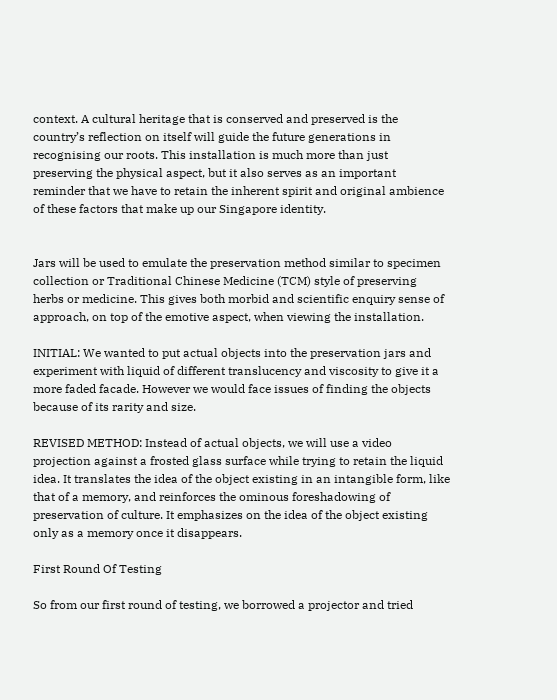context. A cultural heritage that is conserved and preserved is the country’s reflection on itself will guide the future generations in recognising our roots. This installation is much more than just preserving the physical aspect, but it also serves as an important reminder that we have to retain the inherent spirit and original ambience of these factors that make up our Singapore identity.


Jars will be used to emulate the preservation method similar to specimen collection or Traditional Chinese Medicine (TCM) style of preserving herbs or medicine. This gives both morbid and scientific enquiry sense of approach, on top of the emotive aspect, when viewing the installation.

INITIAL: We wanted to put actual objects into the preservation jars and experiment with liquid of different translucency and viscosity to give it a more faded facade. However we would face issues of finding the objects because of its rarity and size.

REVISED METHOD: Instead of actual objects, we will use a video projection against a frosted glass surface while trying to retain the liquid idea. It translates the idea of the object existing in an intangible form, like that of a memory, and reinforces the ominous foreshadowing of preservation of culture. It emphasizes on the idea of the object existing only as a memory once it disappears.

First Round Of Testing

So from our first round of testing, we borrowed a projector and tried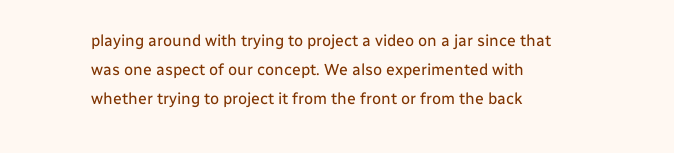playing around with trying to project a video on a jar since that was one aspect of our concept. We also experimented with whether trying to project it from the front or from the back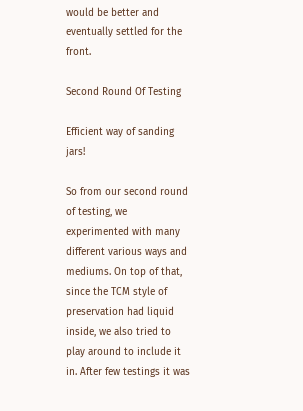would be better and eventually settled for the front.

Second Round Of Testing

Efficient way of sanding jars!

So from our second round of testing, we experimented with many different various ways and mediums. On top of that, since the TCM style of preservation had liquid inside, we also tried to play around to include it in. After few testings it was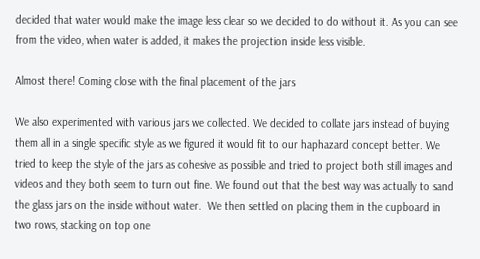decided that water would make the image less clear so we decided to do without it. As you can see from the video, when water is added, it makes the projection inside less visible.

Almost there! Coming close with the final placement of the jars

We also experimented with various jars we collected. We decided to collate jars instead of buying them all in a single specific style as we figured it would fit to our haphazard concept better. We tried to keep the style of the jars as cohesive as possible and tried to project both still images and videos and they both seem to turn out fine. We found out that the best way was actually to sand the glass jars on the inside without water.  We then settled on placing them in the cupboard in two rows, stacking on top one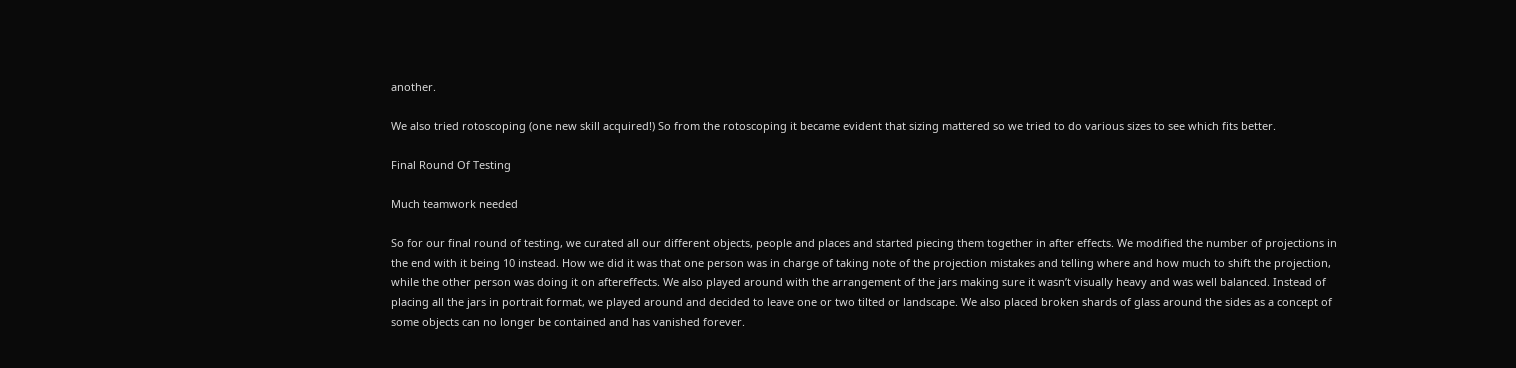another.

We also tried rotoscoping (one new skill acquired!) So from the rotoscoping it became evident that sizing mattered so we tried to do various sizes to see which fits better.

Final Round Of Testing

Much teamwork needed

So for our final round of testing, we curated all our different objects, people and places and started piecing them together in after effects. We modified the number of projections in the end with it being 10 instead. How we did it was that one person was in charge of taking note of the projection mistakes and telling where and how much to shift the projection, while the other person was doing it on aftereffects. We also played around with the arrangement of the jars making sure it wasn’t visually heavy and was well balanced. Instead of placing all the jars in portrait format, we played around and decided to leave one or two tilted or landscape. We also placed broken shards of glass around the sides as a concept of some objects can no longer be contained and has vanished forever.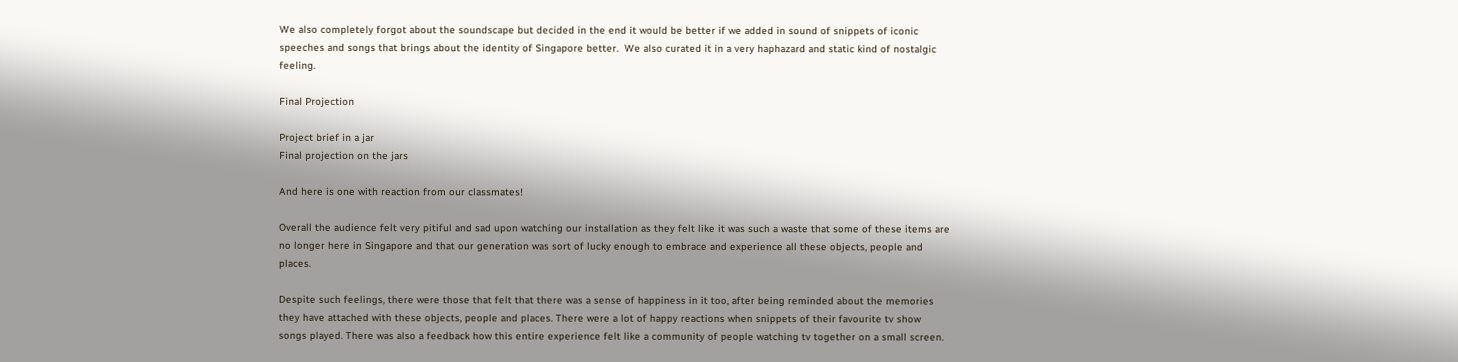We also completely forgot about the soundscape but decided in the end it would be better if we added in sound of snippets of iconic speeches and songs that brings about the identity of Singapore better.  We also curated it in a very haphazard and static kind of nostalgic feeling.

Final Projection

Project brief in a jar
Final projection on the jars

And here is one with reaction from our classmates!

Overall the audience felt very pitiful and sad upon watching our installation as they felt like it was such a waste that some of these items are no longer here in Singapore and that our generation was sort of lucky enough to embrace and experience all these objects, people and places.

Despite such feelings, there were those that felt that there was a sense of happiness in it too, after being reminded about the memories they have attached with these objects, people and places. There were a lot of happy reactions when snippets of their favourite tv show songs played. There was also a feedback how this entire experience felt like a community of people watching tv together on a small screen.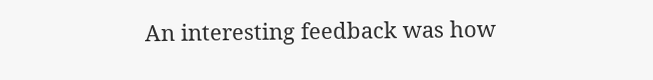An interesting feedback was how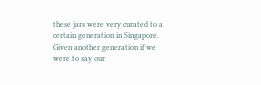these jars were very curated to a certain generation in Singapore. Given another generation if we were to say our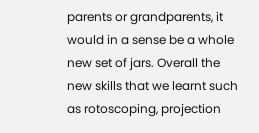parents or grandparents, it would in a sense be a whole new set of jars. Overall the new skills that we learnt such as rotoscoping, projection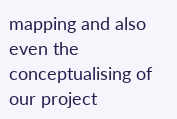mapping and also even the conceptualising of our project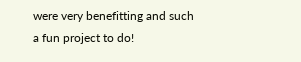were very benefitting and such a fun project to do!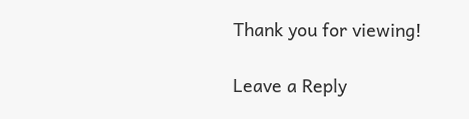Thank you for viewing!

Leave a Reply